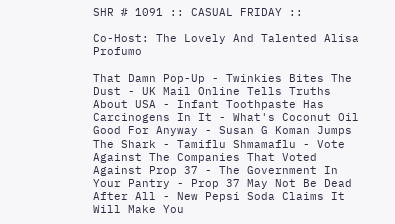SHR # 1091 :: CASUAL FRIDAY ::

Co-Host: The Lovely And Talented Alisa Profumo

That Damn Pop-Up - Twinkies Bites The Dust - UK Mail Online Tells Truths About USA - Infant Toothpaste Has Carcinogens In It - What's Coconut Oil Good For Anyway - Susan G Koman Jumps The Shark - Tamiflu Shmamaflu - Vote Against The Companies That Voted Against Prop 37 - The Government In Your Pantry - Prop 37 May Not Be Dead After All - New Pepsi Soda Claims It Will Make You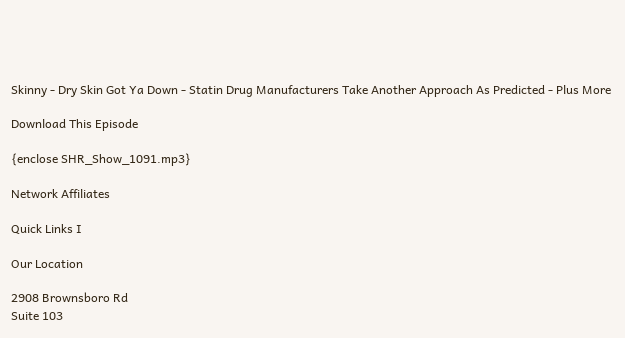Skinny - Dry Skin Got Ya Down - Statin Drug Manufacturers Take Another Approach As Predicted - Plus More

Download This Episode

{enclose SHR_Show_1091.mp3}

Network Affiliates

Quick Links I

Our Location

2908 Brownsboro Rd
Suite 103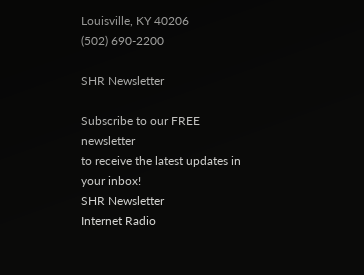Louisville, KY 40206
(502) 690-2200

SHR Newsletter

Subscribe to our FREE newsletter
to receive the latest updates in your inbox!
SHR Newsletter
Internet Radio